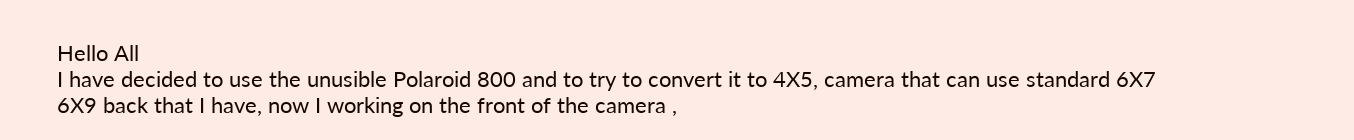Hello All
I have decided to use the unusible Polaroid 800 and to try to convert it to 4X5, camera that can use standard 6X7 6X9 back that I have, now I working on the front of the camera ,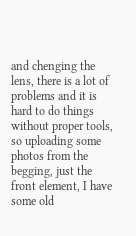and chenging the lens, there is a lot of problems and it is hard to do things without proper tools, so uploading some photos from the begging, just the front element, I have some old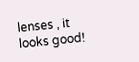lenses , it looks good!